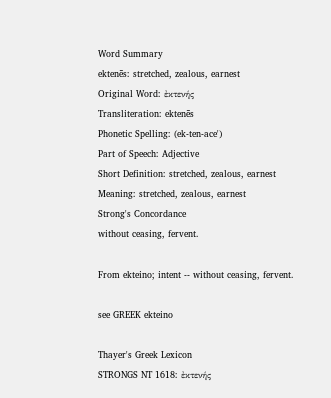Word Summary
ektenēs: stretched, zealous, earnest
Original Word: ἐκτενής
Transliteration: ektenēs
Phonetic Spelling: (ek-ten-ace')
Part of Speech: Adjective
Short Definition: stretched, zealous, earnest
Meaning: stretched, zealous, earnest
Strong's Concordance
without ceasing, fervent.

From ekteino; intent -- without ceasing, fervent.

see GREEK ekteino

Thayer's Greek Lexicon
STRONGS NT 1618: ἐκτενής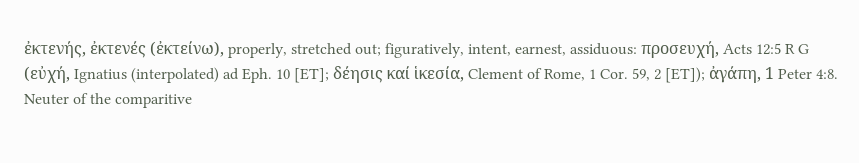ἐκτενής, ἐκτενές (ἐκτείνω), properly, stretched out; figuratively, intent, earnest, assiduous: προσευχή, Acts 12:5 R G (εὐχή, Ignatius (interpolated) ad Eph. 10 [ET]; δέησις καί ἱκεσία, Clement of Rome, 1 Cor. 59, 2 [ET]); ἀγάπη, 1 Peter 4:8. Neuter of the comparitive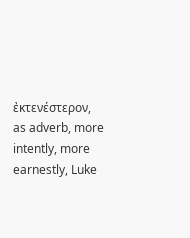ἐκτενέστερον, as adverb, more intently, more earnestly, Luke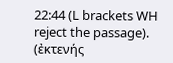22:44 (L brackets WH reject the passage). (ἐκτενής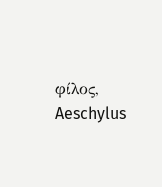φίλος, Aeschylus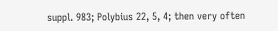suppl. 983; Polybius 22, 5, 4; then very often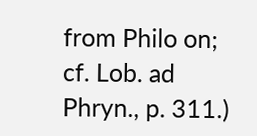from Philo on; cf. Lob. ad Phryn., p. 311.)